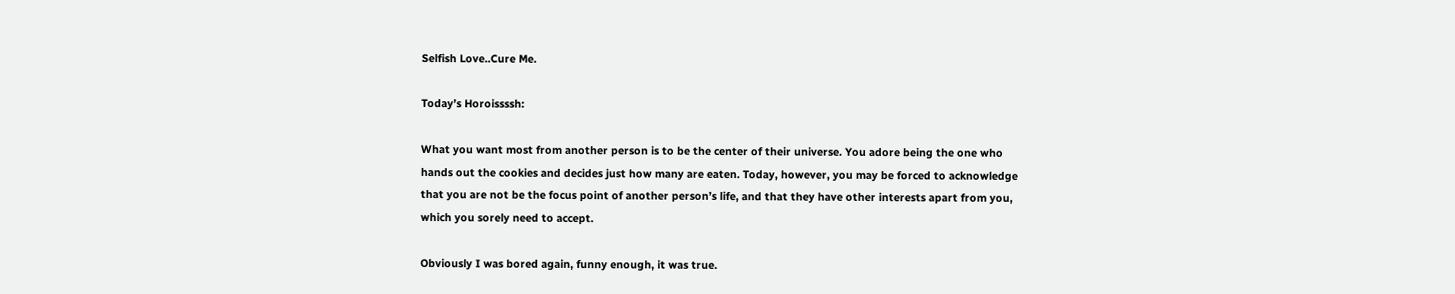Selfish Love..Cure Me.

Today’s Horoissssh:

What you want most from another person is to be the center of their universe. You adore being the one who hands out the cookies and decides just how many are eaten. Today, however, you may be forced to acknowledge that you are not be the focus point of another person’s life, and that they have other interests apart from you, which you sorely need to accept.

Obviously I was bored again, funny enough, it was true.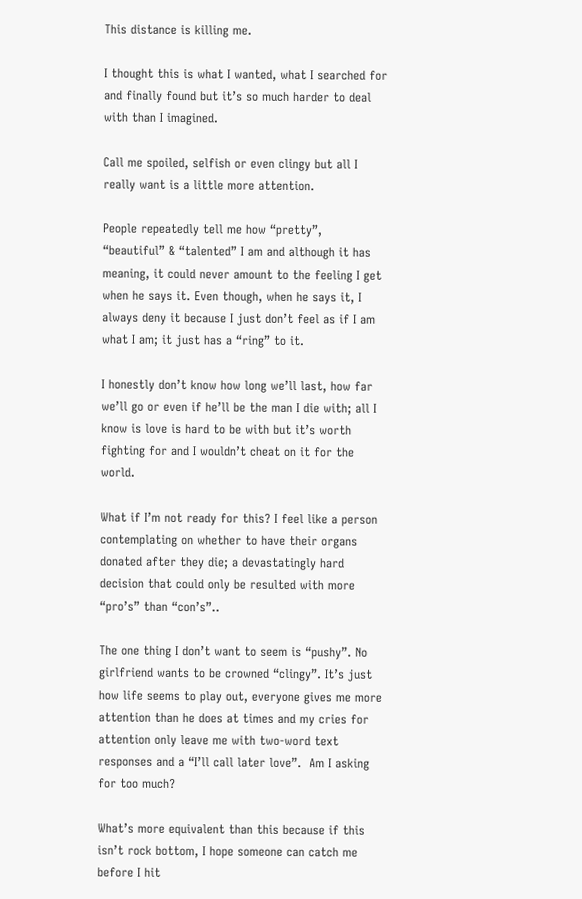This distance is killing me.

I thought this is what I wanted, what I searched for and finally found but it’s so much harder to deal with than I imagined.

Call me spoiled, selfish or even clingy but all I really want is a little more attention.

People repeatedly tell me how “pretty”, “beautiful” & “talented” I am and although it has meaning, it could never amount to the feeling I get when he says it. Even though, when he says it, I always deny it because I just don’t feel as if I am what I am; it just has a “ring” to it.

I honestly don’t know how long we’ll last, how far we’ll go or even if he’ll be the man I die with; all I know is love is hard to be with but it’s worth fighting for and I wouldn’t cheat on it for the world.

What if I’m not ready for this? I feel like a person contemplating on whether to have their organs donated after they die; a devastatingly hard decision that could only be resulted with more “pro’s” than “con’s”..

The one thing I don’t want to seem is “pushy”. No girlfriend wants to be crowned “clingy”. It’s just how life seems to play out, everyone gives me more attention than he does at times and my cries for attention only leave me with two-word text responses and a “I’ll call later love”.  Am I asking for too much?

What’s more equivalent than this because if this isn’t rock bottom, I hope someone can catch me before I hit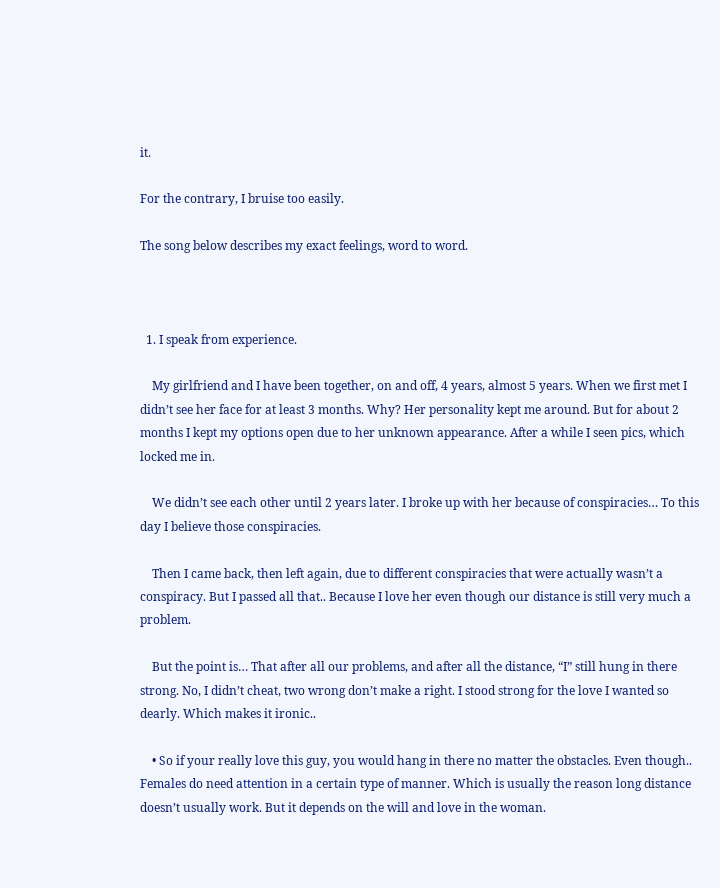it.

For the contrary, I bruise too easily.

The song below describes my exact feelings, word to word.



  1. I speak from experience.

    My girlfriend and I have been together, on and off, 4 years, almost 5 years. When we first met I didn’t see her face for at least 3 months. Why? Her personality kept me around. But for about 2 months I kept my options open due to her unknown appearance. After a while I seen pics, which locked me in.

    We didn’t see each other until 2 years later. I broke up with her because of conspiracies… To this day I believe those conspiracies.

    Then I came back, then left again, due to different conspiracies that were actually wasn’t a conspiracy. But I passed all that.. Because I love her even though our distance is still very much a problem.

    But the point is… That after all our problems, and after all the distance, “I” still hung in there strong. No, I didn’t cheat, two wrong don’t make a right. I stood strong for the love I wanted so dearly. Which makes it ironic..

    • So if your really love this guy, you would hang in there no matter the obstacles. Even though.. Females do need attention in a certain type of manner. Which is usually the reason long distance doesn’t usually work. But it depends on the will and love in the woman.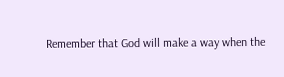Remember that God will make a way when the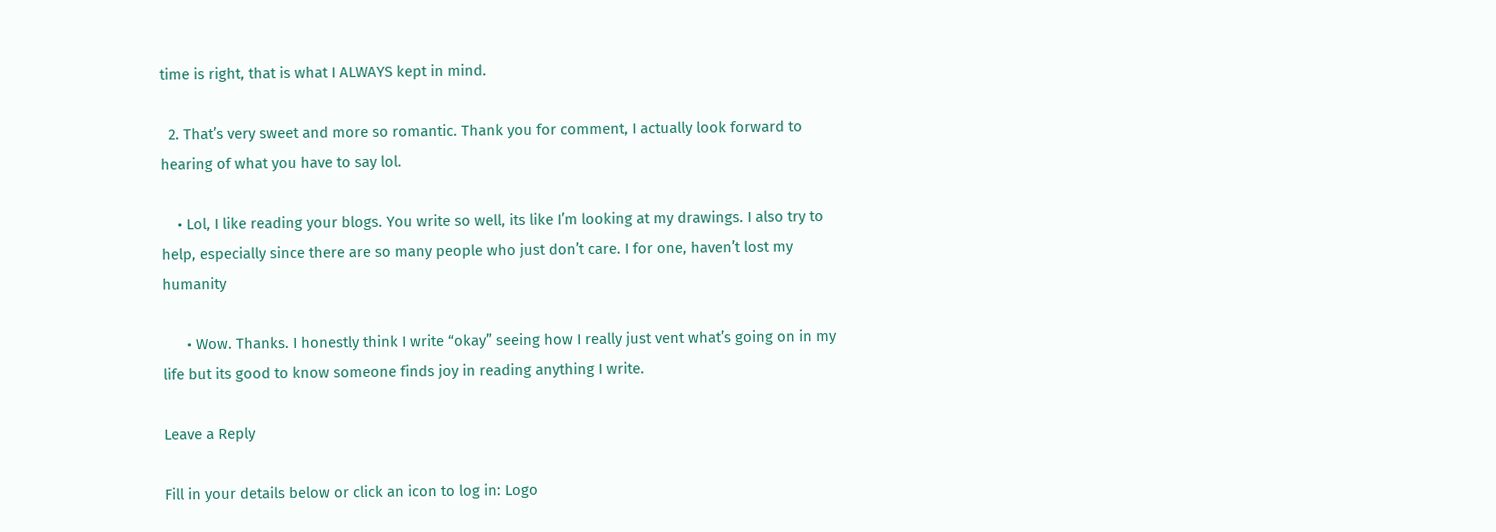time is right, that is what I ALWAYS kept in mind.

  2. That’s very sweet and more so romantic. Thank you for comment, I actually look forward to hearing of what you have to say lol.

    • Lol, I like reading your blogs. You write so well, its like I’m looking at my drawings. I also try to help, especially since there are so many people who just don’t care. I for one, haven’t lost my humanity

      • Wow. Thanks. I honestly think I write “okay” seeing how I really just vent what’s going on in my life but its good to know someone finds joy in reading anything I write.

Leave a Reply

Fill in your details below or click an icon to log in: Logo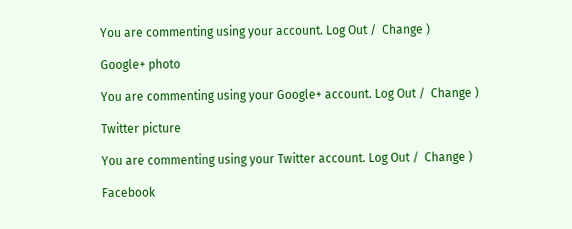You are commenting using your account. Log Out /  Change )

Google+ photo

You are commenting using your Google+ account. Log Out /  Change )

Twitter picture

You are commenting using your Twitter account. Log Out /  Change )

Facebook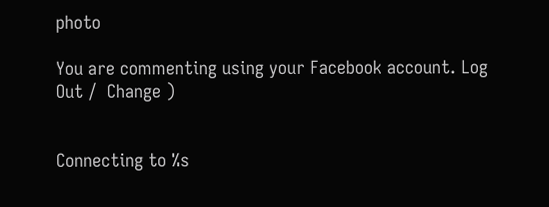photo

You are commenting using your Facebook account. Log Out /  Change )


Connecting to %s